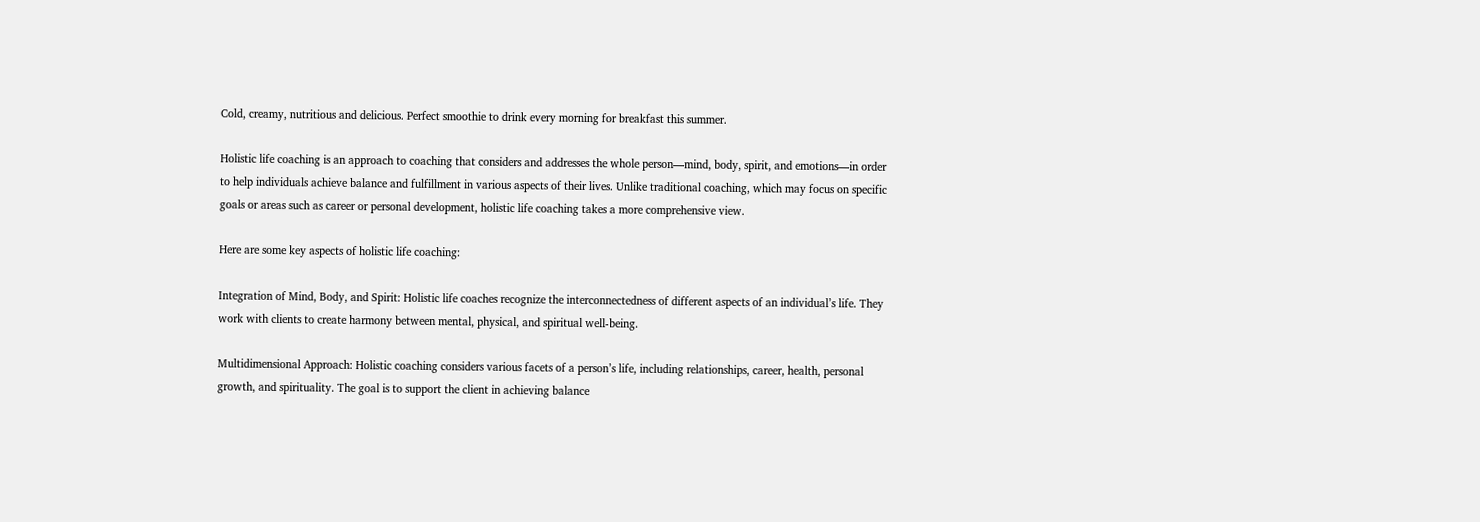Cold, creamy, nutritious and delicious. Perfect smoothie to drink every morning for breakfast this summer.

Holistic life coaching is an approach to coaching that considers and addresses the whole person—mind, body, spirit, and emotions—in order to help individuals achieve balance and fulfillment in various aspects of their lives. Unlike traditional coaching, which may focus on specific goals or areas such as career or personal development, holistic life coaching takes a more comprehensive view.

Here are some key aspects of holistic life coaching:

Integration of Mind, Body, and Spirit: Holistic life coaches recognize the interconnectedness of different aspects of an individual’s life. They work with clients to create harmony between mental, physical, and spiritual well-being.

Multidimensional Approach: Holistic coaching considers various facets of a person’s life, including relationships, career, health, personal growth, and spirituality. The goal is to support the client in achieving balance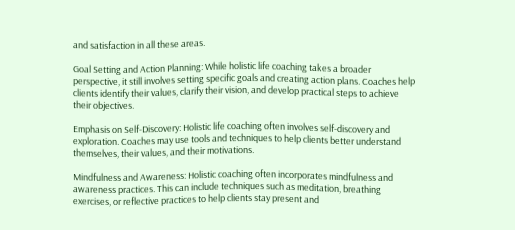and satisfaction in all these areas.

Goal Setting and Action Planning: While holistic life coaching takes a broader perspective, it still involves setting specific goals and creating action plans. Coaches help clients identify their values, clarify their vision, and develop practical steps to achieve their objectives.

Emphasis on Self-Discovery: Holistic life coaching often involves self-discovery and exploration. Coaches may use tools and techniques to help clients better understand themselves, their values, and their motivations.

Mindfulness and Awareness: Holistic coaching often incorporates mindfulness and awareness practices. This can include techniques such as meditation, breathing exercises, or reflective practices to help clients stay present and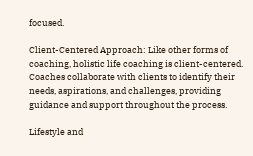focused.

Client-Centered Approach: Like other forms of coaching, holistic life coaching is client-centered. Coaches collaborate with clients to identify their needs, aspirations, and challenges, providing guidance and support throughout the process.

Lifestyle and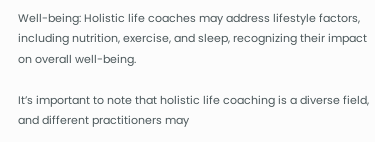Well-being: Holistic life coaches may address lifestyle factors, including nutrition, exercise, and sleep, recognizing their impact on overall well-being.

It’s important to note that holistic life coaching is a diverse field, and different practitioners may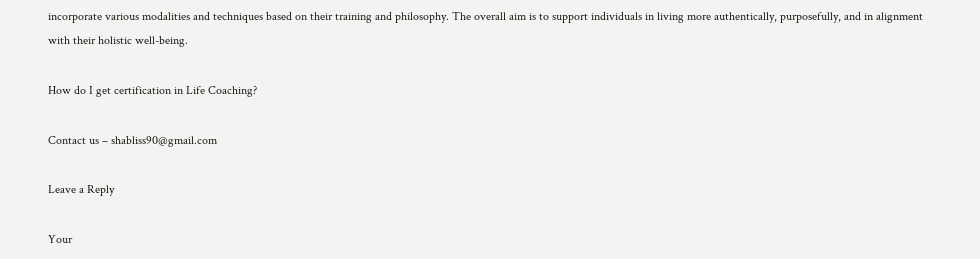incorporate various modalities and techniques based on their training and philosophy. The overall aim is to support individuals in living more authentically, purposefully, and in alignment with their holistic well-being.

How do I get certification in Life Coaching?

Contact us – shabliss90@gmail.com

Leave a Reply

Your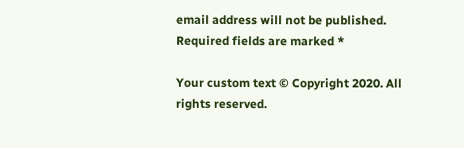email address will not be published. Required fields are marked *

Your custom text © Copyright 2020. All rights reserved.